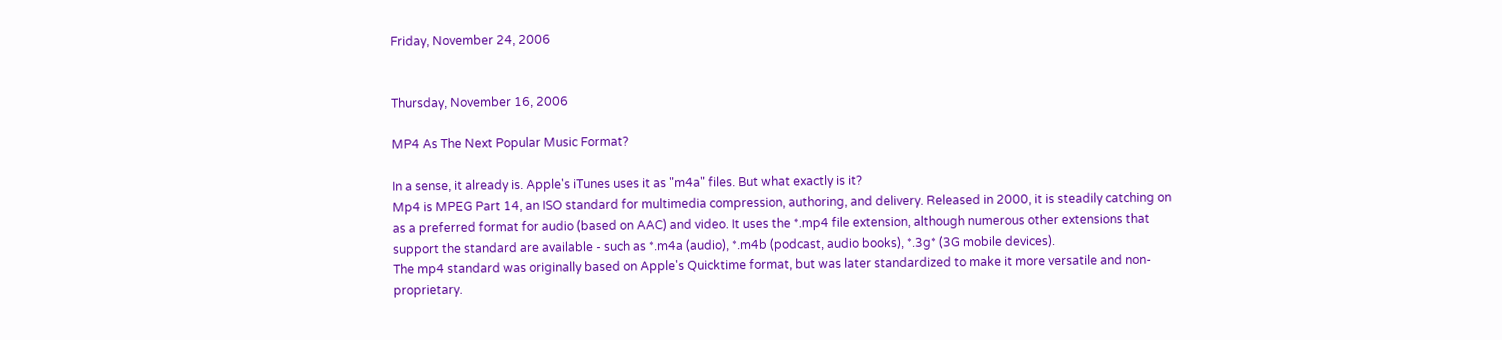Friday, November 24, 2006


Thursday, November 16, 2006

MP4 As The Next Popular Music Format?

In a sense, it already is. Apple's iTunes uses it as "m4a" files. But what exactly is it?
Mp4 is MPEG Part 14, an ISO standard for multimedia compression, authoring, and delivery. Released in 2000, it is steadily catching on as a preferred format for audio (based on AAC) and video. It uses the *.mp4 file extension, although numerous other extensions that support the standard are available - such as *.m4a (audio), *.m4b (podcast, audio books), *.3g* (3G mobile devices).
The mp4 standard was originally based on Apple's Quicktime format, but was later standardized to make it more versatile and non-proprietary.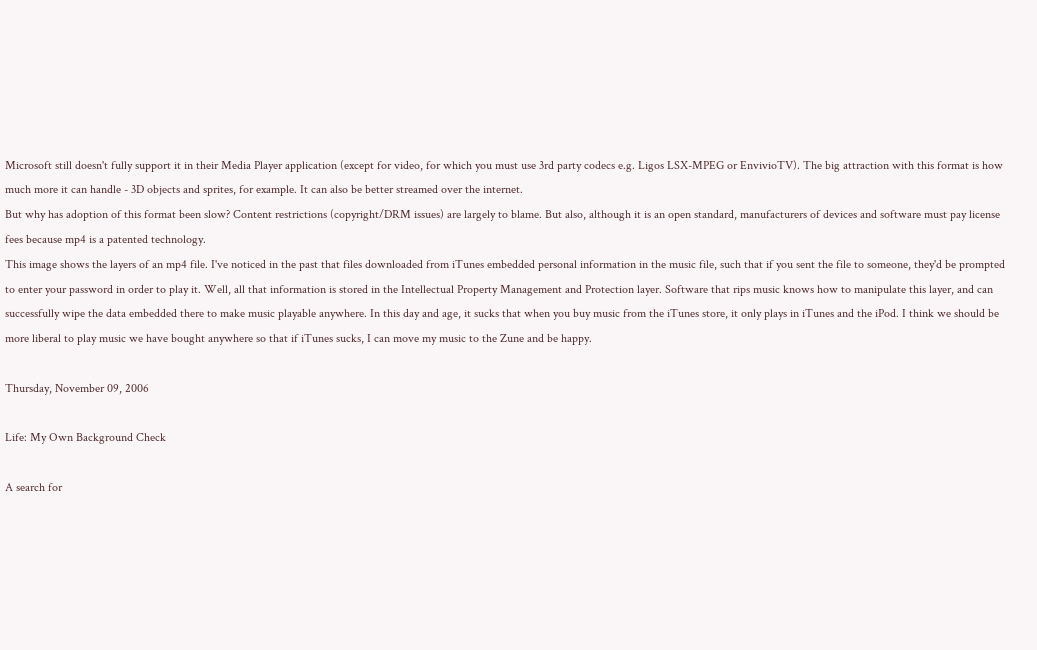Microsoft still doesn't fully support it in their Media Player application (except for video, for which you must use 3rd party codecs e.g. Ligos LSX-MPEG or EnvivioTV). The big attraction with this format is how much more it can handle - 3D objects and sprites, for example. It can also be better streamed over the internet.
But why has adoption of this format been slow? Content restrictions (copyright/DRM issues) are largely to blame. But also, although it is an open standard, manufacturers of devices and software must pay license fees because mp4 is a patented technology.
This image shows the layers of an mp4 file. I've noticed in the past that files downloaded from iTunes embedded personal information in the music file, such that if you sent the file to someone, they'd be prompted to enter your password in order to play it. Well, all that information is stored in the Intellectual Property Management and Protection layer. Software that rips music knows how to manipulate this layer, and can successfully wipe the data embedded there to make music playable anywhere. In this day and age, it sucks that when you buy music from the iTunes store, it only plays in iTunes and the iPod. I think we should be more liberal to play music we have bought anywhere so that if iTunes sucks, I can move my music to the Zune and be happy.

Thursday, November 09, 2006

Life: My Own Background Check

A search for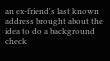an ex-friend's last known address brought about the idea to do a background check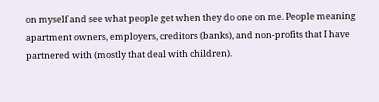on myself and see what people get when they do one on me. People meaning apartment owners, employers, creditors (banks), and non-profits that I have partnered with (mostly that deal with children).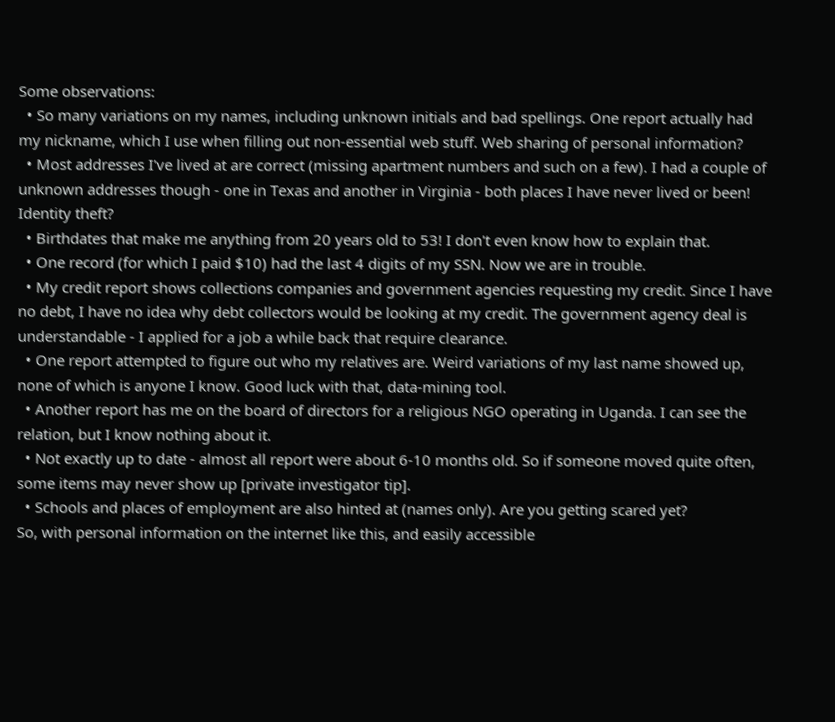Some observations:
  • So many variations on my names, including unknown initials and bad spellings. One report actually had my nickname, which I use when filling out non-essential web stuff. Web sharing of personal information?
  • Most addresses I've lived at are correct (missing apartment numbers and such on a few). I had a couple of unknown addresses though - one in Texas and another in Virginia - both places I have never lived or been! Identity theft?
  • Birthdates that make me anything from 20 years old to 53! I don't even know how to explain that.
  • One record (for which I paid $10) had the last 4 digits of my SSN. Now we are in trouble.
  • My credit report shows collections companies and government agencies requesting my credit. Since I have no debt, I have no idea why debt collectors would be looking at my credit. The government agency deal is understandable - I applied for a job a while back that require clearance.
  • One report attempted to figure out who my relatives are. Weird variations of my last name showed up, none of which is anyone I know. Good luck with that, data-mining tool.
  • Another report has me on the board of directors for a religious NGO operating in Uganda. I can see the relation, but I know nothing about it.
  • Not exactly up to date - almost all report were about 6-10 months old. So if someone moved quite often, some items may never show up [private investigator tip].
  • Schools and places of employment are also hinted at (names only). Are you getting scared yet?
So, with personal information on the internet like this, and easily accessible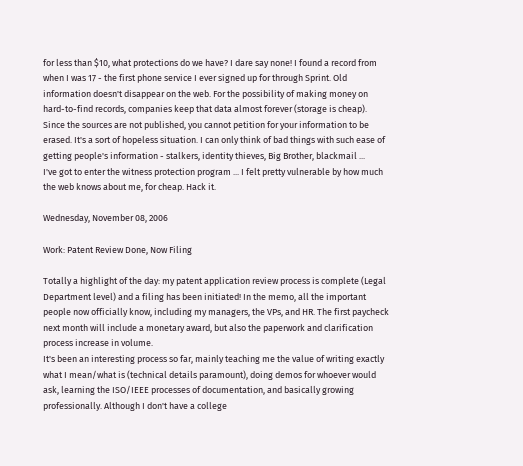for less than $10, what protections do we have? I dare say none! I found a record from when I was 17 - the first phone service I ever signed up for through Sprint. Old information doesn't disappear on the web. For the possibility of making money on hard-to-find records, companies keep that data almost forever (storage is cheap). Since the sources are not published, you cannot petition for your information to be erased. It's a sort of hopeless situation. I can only think of bad things with such ease of getting people's information - stalkers, identity thieves, Big Brother, blackmail ...
I've got to enter the witness protection program ... I felt pretty vulnerable by how much the web knows about me, for cheap. Hack it.

Wednesday, November 08, 2006

Work: Patent Review Done, Now Filing

Totally a highlight of the day: my patent application review process is complete (Legal Department level) and a filing has been initiated! In the memo, all the important people now officially know, including my managers, the VPs, and HR. The first paycheck next month will include a monetary award, but also the paperwork and clarification process increase in volume.
It's been an interesting process so far, mainly teaching me the value of writing exactly what I mean/what is (technical details paramount), doing demos for whoever would ask, learning the ISO/IEEE processes of documentation, and basically growing professionally. Although I don't have a college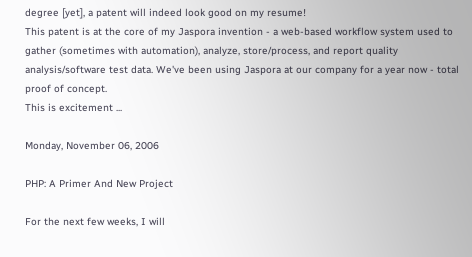degree [yet], a patent will indeed look good on my resume!
This patent is at the core of my Jaspora invention - a web-based workflow system used to gather (sometimes with automation), analyze, store/process, and report quality analysis/software test data. We've been using Jaspora at our company for a year now - total proof of concept.
This is excitement ...

Monday, November 06, 2006

PHP: A Primer And New Project

For the next few weeks, I will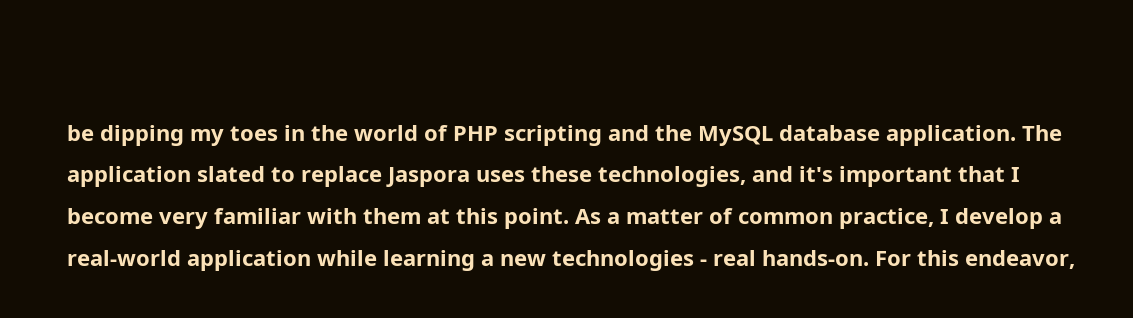be dipping my toes in the world of PHP scripting and the MySQL database application. The application slated to replace Jaspora uses these technologies, and it's important that I become very familiar with them at this point. As a matter of common practice, I develop a real-world application while learning a new technologies - real hands-on. For this endeavor,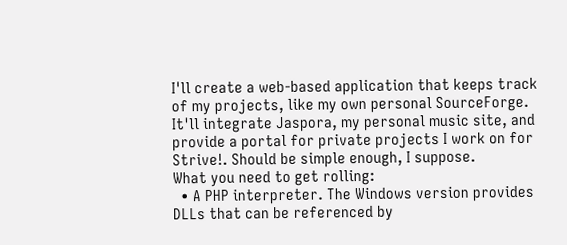I'll create a web-based application that keeps track of my projects, like my own personal SourceForge. It'll integrate Jaspora, my personal music site, and provide a portal for private projects I work on for Strive!. Should be simple enough, I suppose.
What you need to get rolling:
  • A PHP interpreter. The Windows version provides DLLs that can be referenced by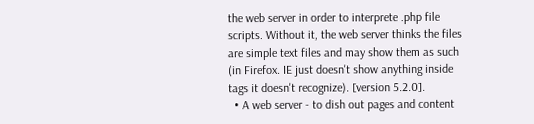the web server in order to interprete .php file scripts. Without it, the web server thinks the files are simple text files and may show them as such (in Firefox. IE just doesn't show anything inside tags it doesn't recognize). [version 5.2.0].
  • A web server - to dish out pages and content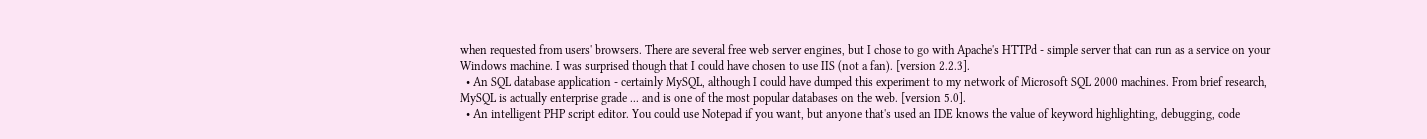when requested from users' browsers. There are several free web server engines, but I chose to go with Apache's HTTPd - simple server that can run as a service on your Windows machine. I was surprised though that I could have chosen to use IIS (not a fan). [version 2.2.3].
  • An SQL database application - certainly MySQL, although I could have dumped this experiment to my network of Microsoft SQL 2000 machines. From brief research, MySQL is actually enterprise grade ... and is one of the most popular databases on the web. [version 5.0].
  • An intelligent PHP script editor. You could use Notepad if you want, but anyone that's used an IDE knows the value of keyword highlighting, debugging, code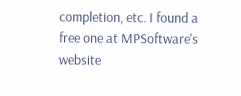completion, etc. I found a free one at MPSoftware's website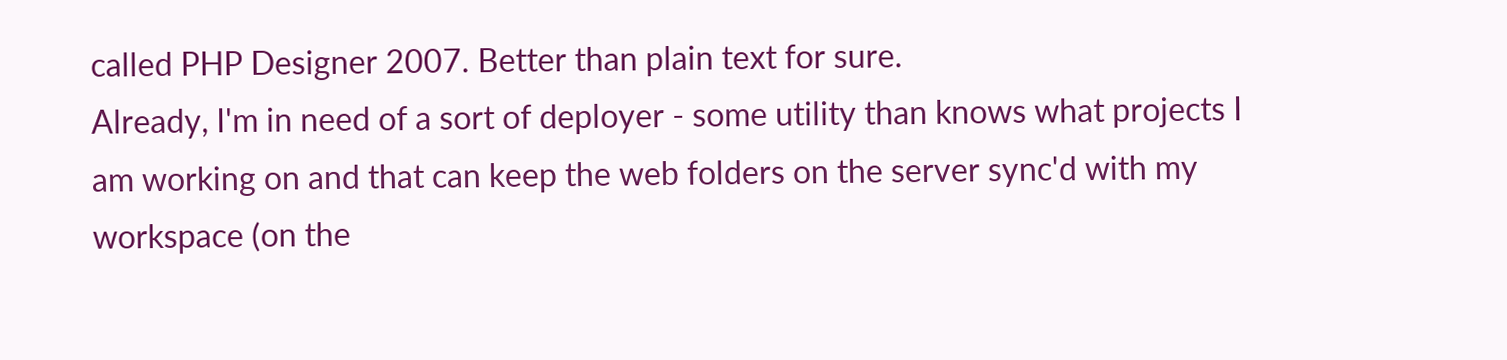called PHP Designer 2007. Better than plain text for sure.
Already, I'm in need of a sort of deployer - some utility than knows what projects I am working on and that can keep the web folders on the server sync'd with my workspace (on the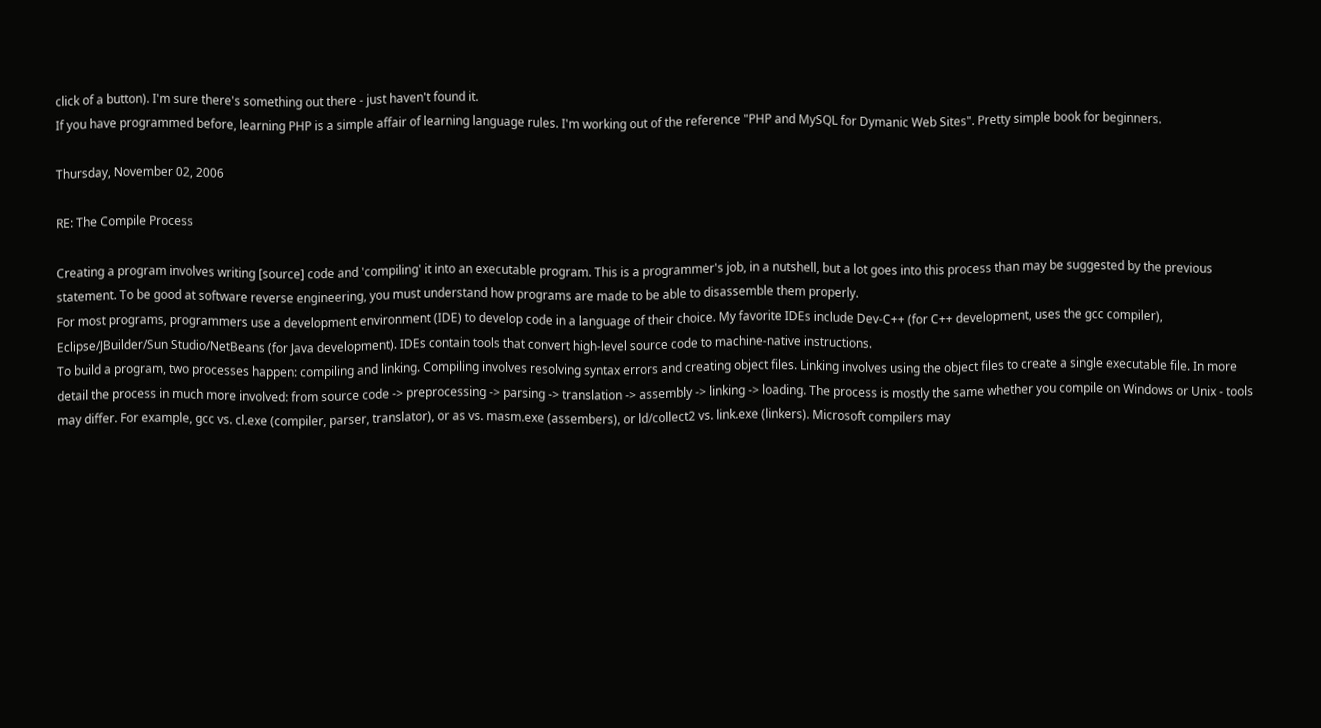click of a button). I'm sure there's something out there - just haven't found it.
If you have programmed before, learning PHP is a simple affair of learning language rules. I'm working out of the reference "PHP and MySQL for Dymanic Web Sites". Pretty simple book for beginners.

Thursday, November 02, 2006

RE: The Compile Process

Creating a program involves writing [source] code and 'compiling' it into an executable program. This is a programmer's job, in a nutshell, but a lot goes into this process than may be suggested by the previous statement. To be good at software reverse engineering, you must understand how programs are made to be able to disassemble them properly.
For most programs, programmers use a development environment (IDE) to develop code in a language of their choice. My favorite IDEs include Dev-C++ (for C++ development, uses the gcc compiler), Eclipse/JBuilder/Sun Studio/NetBeans (for Java development). IDEs contain tools that convert high-level source code to machine-native instructions.
To build a program, two processes happen: compiling and linking. Compiling involves resolving syntax errors and creating object files. Linking involves using the object files to create a single executable file. In more detail the process in much more involved: from source code -> preprocessing -> parsing -> translation -> assembly -> linking -> loading. The process is mostly the same whether you compile on Windows or Unix - tools may differ. For example, gcc vs. cl.exe (compiler, parser, translator), or as vs. masm.exe (assembers), or ld/collect2 vs. link.exe (linkers). Microsoft compilers may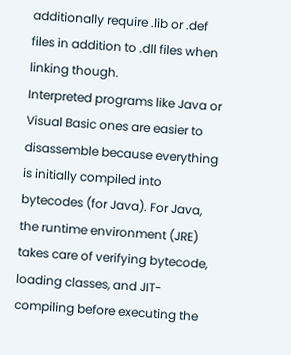additionally require .lib or .def files in addition to .dll files when linking though.
Interpreted programs like Java or Visual Basic ones are easier to disassemble because everything is initially compiled into bytecodes (for Java). For Java, the runtime environment (JRE) takes care of verifying bytecode, loading classes, and JIT-compiling before executing the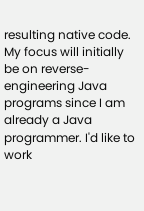resulting native code.
My focus will initially be on reverse-engineering Java programs since I am already a Java programmer. I'd like to work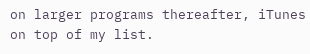on larger programs thereafter, iTunes on top of my list.